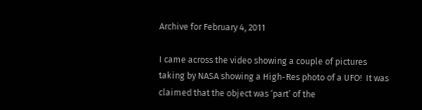Archive for February 4, 2011

I came across the video showing a couple of pictures taking by NASA showing a High-Res photo of a UFO!  It was claimed that the object was ‘part’ of the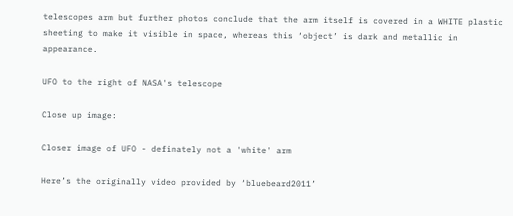telescopes arm but further photos conclude that the arm itself is covered in a WHITE plastic sheeting to make it visible in space, whereas this ‘object’ is dark and metallic in appearance.

UFO to the right of NASA's telescope

Close up image:

Closer image of UFO - definately not a 'white' arm

Here’s the originally video provided by ‘bluebeard2011’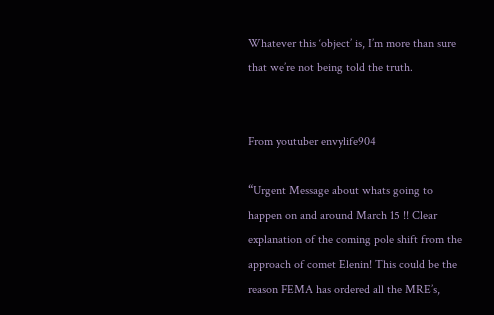Whatever this ‘object’ is, I’m more than sure that we’re not being told the truth.


From youtuber envylife904

“Urgent Message about whats going to happen on and around March 15 !! Clear explanation of the coming pole shift from the approach of comet Elenin! This could be the reason FEMA has ordered all the MRE’s,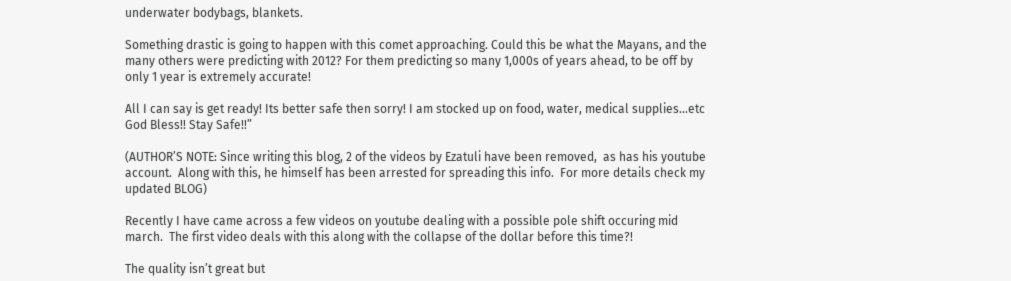underwater bodybags, blankets.

Something drastic is going to happen with this comet approaching. Could this be what the Mayans, and the many others were predicting with 2012? For them predicting so many 1,000s of years ahead, to be off by only 1 year is extremely accurate!

All I can say is get ready! Its better safe then sorry! I am stocked up on food, water, medical supplies…etc God Bless!! Stay Safe!!”

(AUTHOR’S NOTE: Since writing this blog, 2 of the videos by Ezatuli have been removed,  as has his youtube account.  Along with this, he himself has been arrested for spreading this info.  For more details check my updated BLOG)

Recently I have came across a few videos on youtube dealing with a possible pole shift occuring mid march.  The first video deals with this along with the collapse of the dollar before this time?!

The quality isn’t great but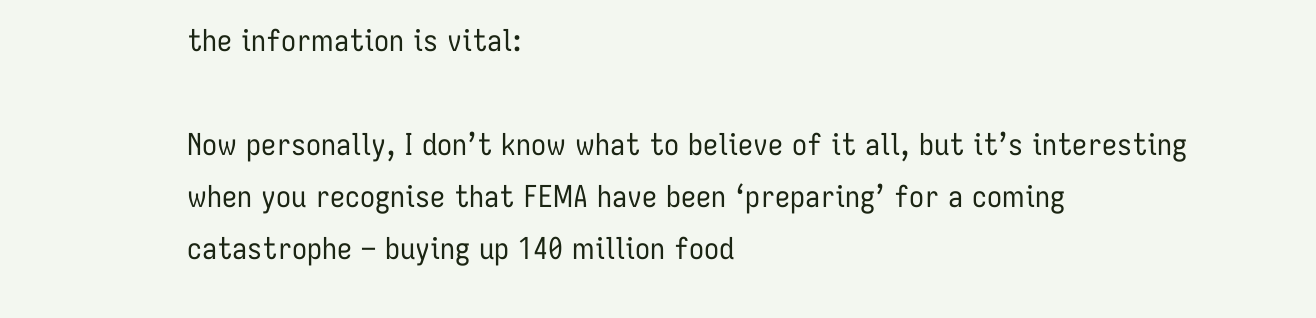the information is vital:

Now personally, I don’t know what to believe of it all, but it’s interesting when you recognise that FEMA have been ‘preparing’ for a coming catastrophe – buying up 140 million food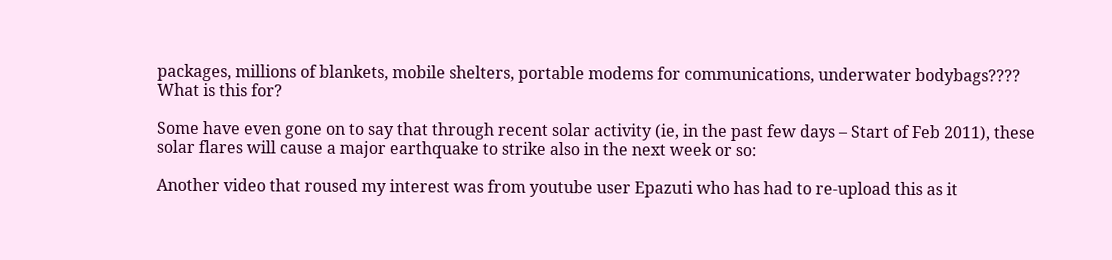packages, millions of blankets, mobile shelters, portable modems for communications, underwater bodybags????  What is this for?

Some have even gone on to say that through recent solar activity (ie, in the past few days – Start of Feb 2011), these solar flares will cause a major earthquake to strike also in the next week or so:

Another video that roused my interest was from youtube user Epazuti who has had to re-upload this as it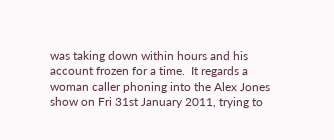was taking down within hours and his account frozen for a time.  It regards a woman caller phoning into the Alex Jones show on Fri 31st January 2011, trying to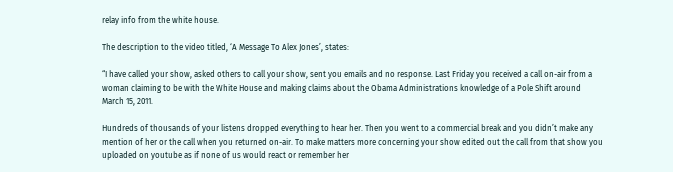relay info from the white house.

The description to the video titled, ‘A Message To Alex Jones’, states:

“I have called your show, asked others to call your show, sent you emails and no response. Last Friday you received a call on-air from a woman claiming to be with the White House and making claims about the Obama Administrations knowledge of a Pole Shift around March 15, 2011.

Hundreds of thousands of your listens dropped everything to hear her. Then you went to a commercial break and you didn’t make any mention of her or the call when you returned on-air. To make matters more concerning your show edited out the call from that show you uploaded on youtube as if none of us would react or remember her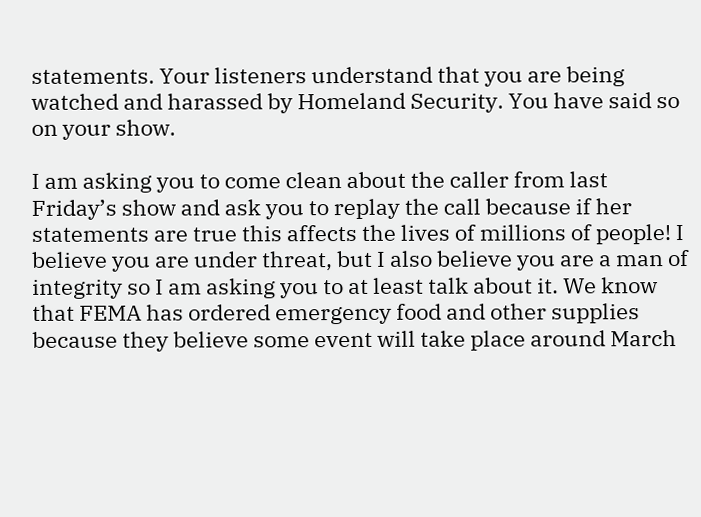statements. Your listeners understand that you are being watched and harassed by Homeland Security. You have said so on your show.

I am asking you to come clean about the caller from last Friday’s show and ask you to replay the call because if her statements are true this affects the lives of millions of people! I believe you are under threat, but I also believe you are a man of integrity so I am asking you to at least talk about it. We know that FEMA has ordered emergency food and other supplies because they believe some event will take place around March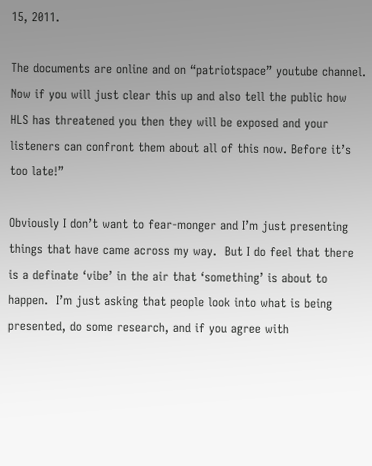15, 2011.

The documents are online and on “patriotspace” youtube channel. Now if you will just clear this up and also tell the public how HLS has threatened you then they will be exposed and your listeners can confront them about all of this now. Before it’s too late!”

Obviously I don’t want to fear-monger and I’m just presenting things that have came across my way.  But I do feel that there is a definate ‘vibe’ in the air that ‘something’ is about to happen.  I’m just asking that people look into what is being presented, do some research, and if you agree with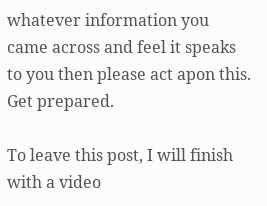whatever information you came across and feel it speaks to you then please act apon this.  Get prepared.

To leave this post, I will finish with a video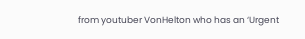from youtuber VonHelton who has an ‘Urgent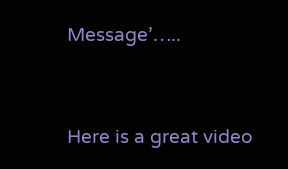Message’…..


Here is a great video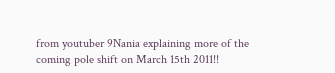from youtuber 9Nania explaining more of the coming pole shift on March 15th 2011!!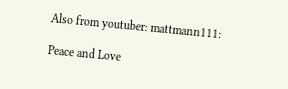Also from youtuber: mattmann111:

Peace and Love